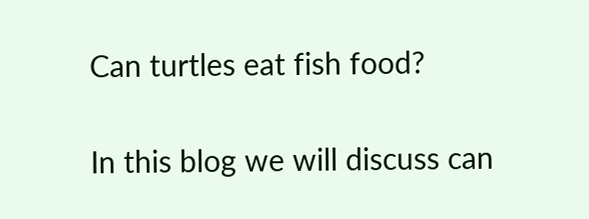Can turtles eat fish food?

In this blog we will discuss can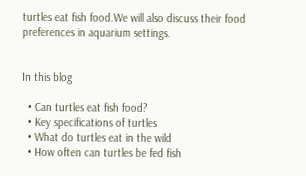turtles eat fish food.We will also discuss their food preferences in aquarium settings.


In this blog

  • Can turtles eat fish food?
  • Key specifications of turtles
  • What do turtles eat in the wild
  • How often can turtles be fed fish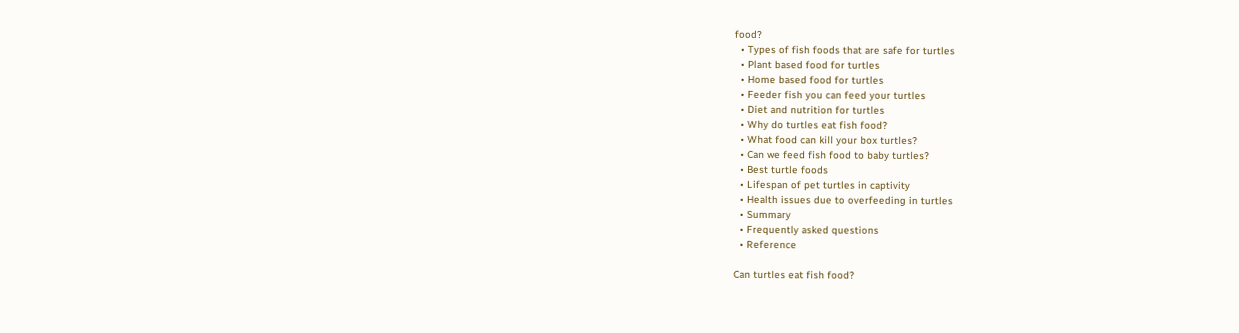food?
  • Types of fish foods that are safe for turtles
  • Plant based food for turtles
  • Home based food for turtles
  • Feeder fish you can feed your turtles
  • Diet and nutrition for turtles
  • Why do turtles eat fish food?
  • What food can kill your box turtles?
  • Can we feed fish food to baby turtles?
  • Best turtle foods
  • Lifespan of pet turtles in captivity
  • Health issues due to overfeeding in turtles
  • Summary
  • Frequently asked questions
  • Reference

Can turtles eat fish food?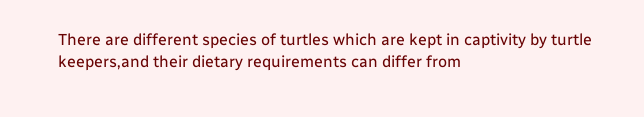There are different species of turtles which are kept in captivity by turtle keepers,and their dietary requirements can differ from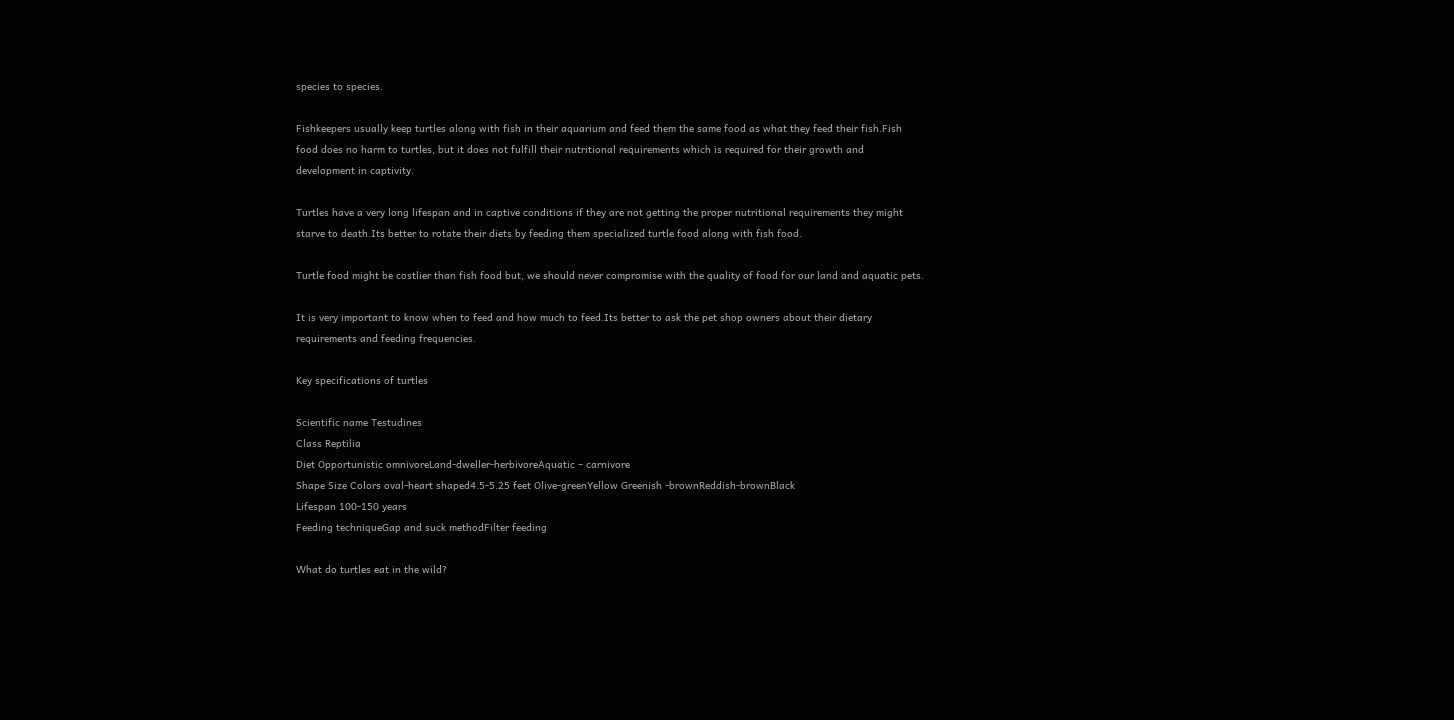species to species.

Fishkeepers usually keep turtles along with fish in their aquarium and feed them the same food as what they feed their fish.Fish food does no harm to turtles, but it does not fulfill their nutritional requirements which is required for their growth and development in captivity.

Turtles have a very long lifespan and in captive conditions if they are not getting the proper nutritional requirements they might starve to death.Its better to rotate their diets by feeding them specialized turtle food along with fish food.

Turtle food might be costlier than fish food but, we should never compromise with the quality of food for our land and aquatic pets.

It is very important to know when to feed and how much to feed.Its better to ask the pet shop owners about their dietary requirements and feeding frequencies.

Key specifications of turtles

Scientific name Testudines
Class Reptilia
Diet Opportunistic omnivoreLand-dweller-herbivoreAquatic – carnivore
Shape Size Colors oval-heart shaped4.5-5.25 feet Olive-greenYellow Greenish -brownReddish-brownBlack
Lifespan 100-150 years
Feeding techniqueGap and suck methodFilter feeding

What do turtles eat in the wild?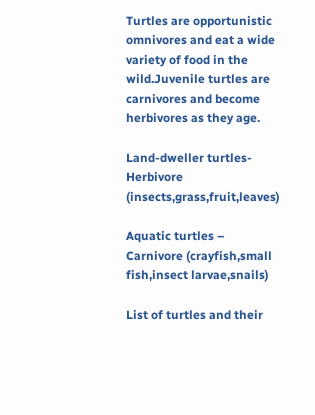Turtles are opportunistic omnivores and eat a wide variety of food in the wild.Juvenile turtles are carnivores and become herbivores as they age.

Land-dweller turtles-Herbivore (insects,grass,fruit,leaves)

Aquatic turtles – Carnivore (crayfish,small fish,insect larvae,snails)

List of turtles and their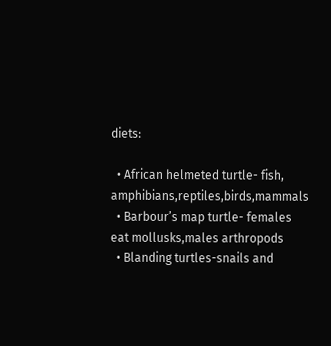diets:

  • African helmeted turtle- fish, amphibians,reptiles,birds,mammals
  • Barbour’s map turtle- females eat mollusks,males arthropods
  • Blanding turtles-snails and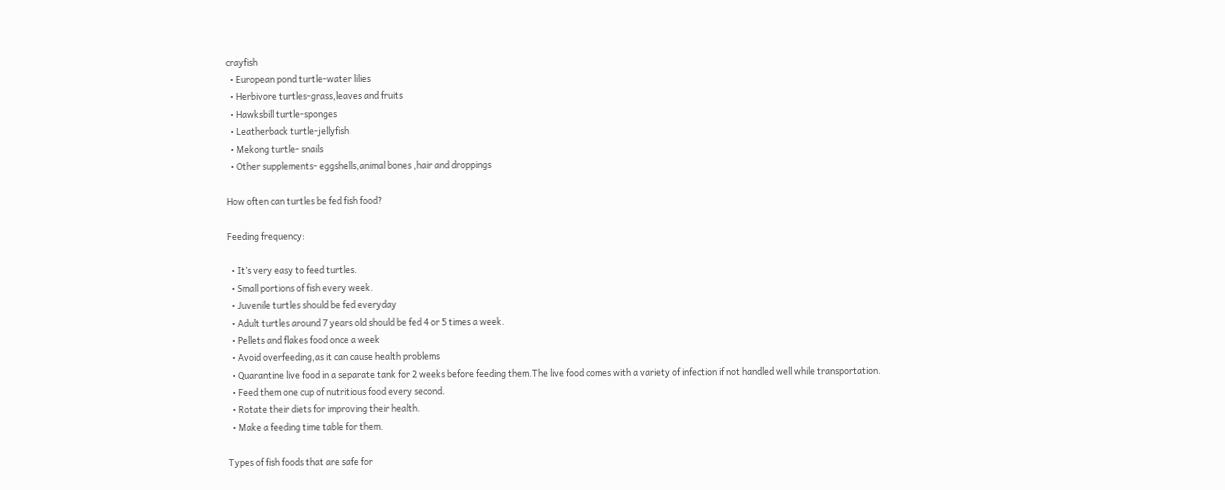crayfish
  • European pond turtle-water lilies
  • Herbivore turtles-grass,leaves and fruits
  • Hawksbill turtle-sponges
  • Leatherback turtle-jellyfish
  • Mekong turtle- snails
  • Other supplements- eggshells,animal bones ,hair and droppings

How often can turtles be fed fish food?

Feeding frequency:

  • It’s very easy to feed turtles.
  • Small portions of fish every week.
  • Juvenile turtles should be fed everyday
  • Adult turtles around 7 years old should be fed 4 or 5 times a week.
  • Pellets and flakes food once a week
  • Avoid overfeeding,as it can cause health problems
  • Quarantine live food in a separate tank for 2 weeks before feeding them.The live food comes with a variety of infection if not handled well while transportation.
  • Feed them one cup of nutritious food every second.
  • Rotate their diets for improving their health.
  • Make a feeding time table for them.

Types of fish foods that are safe for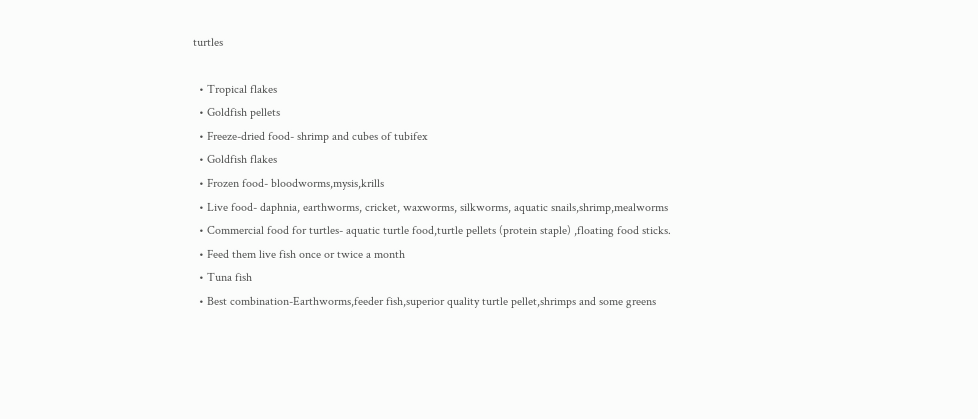turtles

  • Tropical flakes
  • Goldfish pellets
  • Freeze-dried food- shrimp and cubes of tubifex
  • Goldfish flakes
  • Frozen food- bloodworms,mysis,krills
  • Live food- daphnia, earthworms, cricket, waxworms, silkworms, aquatic snails,shrimp,mealworms
  • Commercial food for turtles- aquatic turtle food,turtle pellets (protein staple) ,floating food sticks.
  • Feed them live fish once or twice a month
  • Tuna fish
  • Best combination-Earthworms,feeder fish,superior quality turtle pellet,shrimps and some greens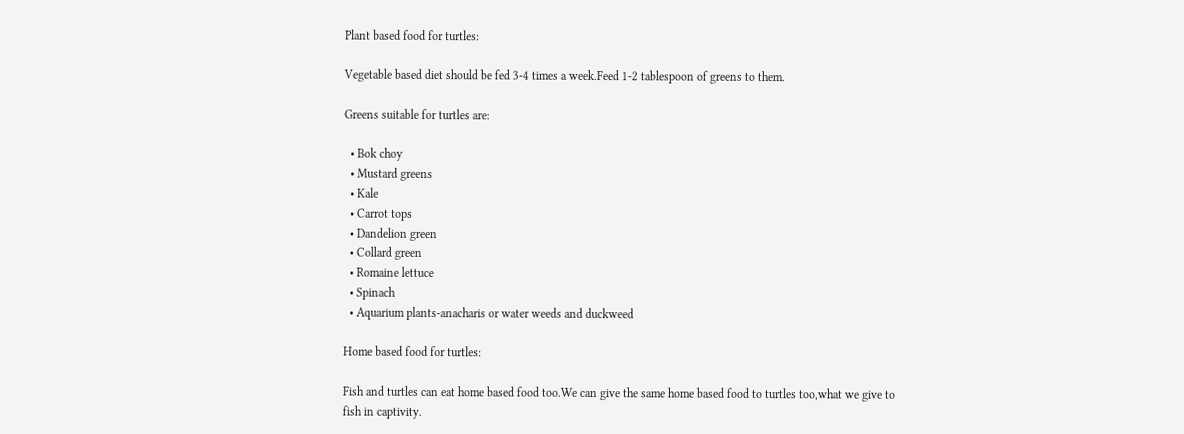Plant based food for turtles:

Vegetable based diet should be fed 3-4 times a week.Feed 1-2 tablespoon of greens to them.

Greens suitable for turtles are:

  • Bok choy
  • Mustard greens
  • Kale
  • Carrot tops
  • Dandelion green
  • Collard green
  • Romaine lettuce
  • Spinach
  • Aquarium plants-anacharis or water weeds and duckweed

Home based food for turtles:

Fish and turtles can eat home based food too.We can give the same home based food to turtles too,what we give to fish in captivity.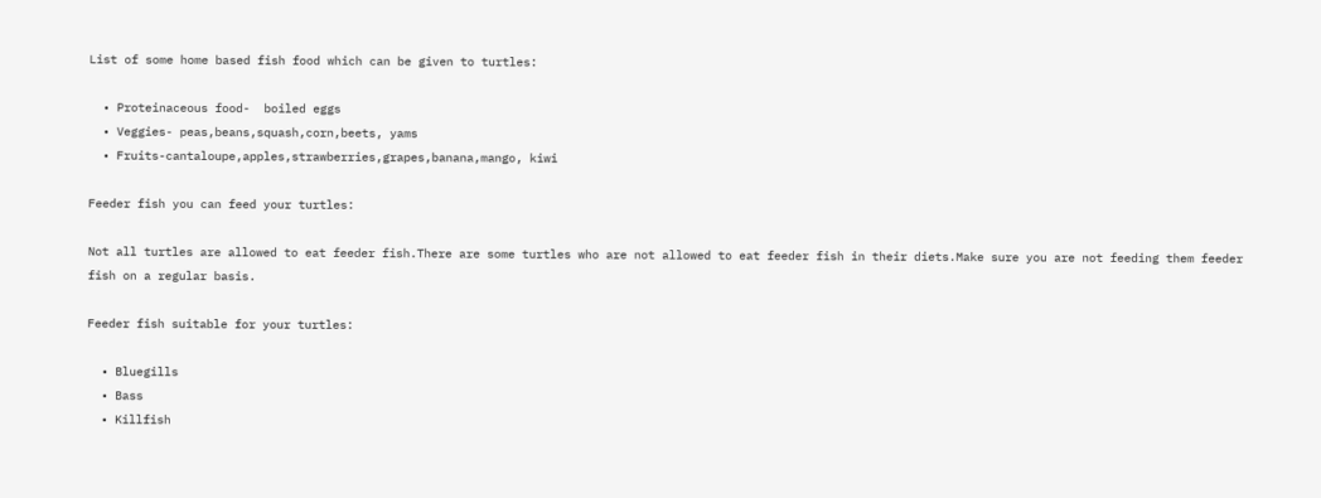List of some home based fish food which can be given to turtles:

  • Proteinaceous food-  boiled eggs
  • Veggies- peas,beans,squash,corn,beets, yams
  • Fruits-cantaloupe,apples,strawberries,grapes,banana,mango, kiwi

Feeder fish you can feed your turtles:

Not all turtles are allowed to eat feeder fish.There are some turtles who are not allowed to eat feeder fish in their diets.Make sure you are not feeding them feeder fish on a regular basis.

Feeder fish suitable for your turtles:

  • Bluegills
  • Bass
  • Killfish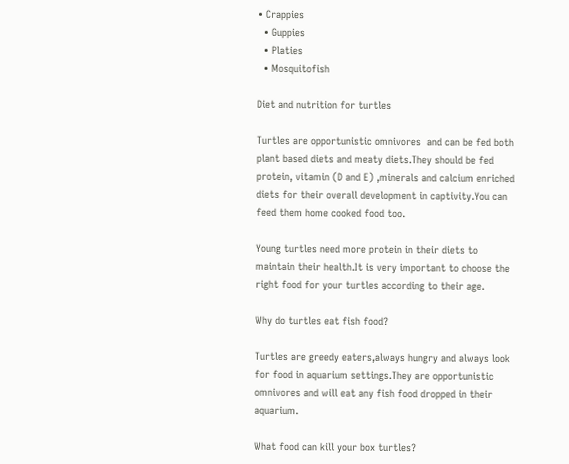• Crappies
  • Guppies
  • Platies
  • Mosquitofish

Diet and nutrition for turtles

Turtles are opportunistic omnivores  and can be fed both plant based diets and meaty diets.They should be fed protein, vitamin (D and E) ,minerals and calcium enriched diets for their overall development in captivity.You can feed them home cooked food too.

Young turtles need more protein in their diets to maintain their health.It is very important to choose the right food for your turtles according to their age.

Why do turtles eat fish food?

Turtles are greedy eaters,always hungry and always look for food in aquarium settings.They are opportunistic omnivores and will eat any fish food dropped in their aquarium.

What food can kill your box turtles?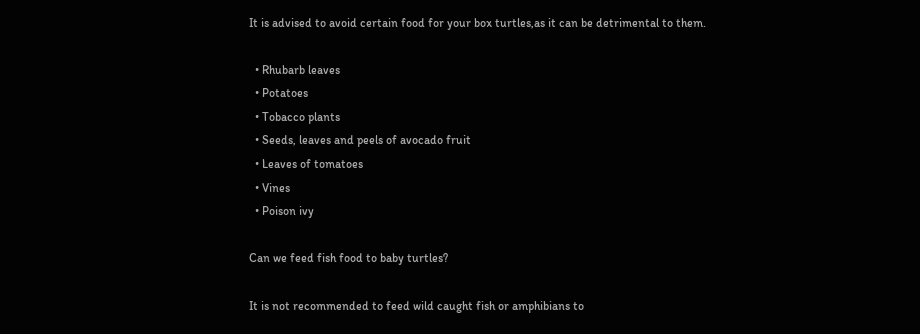It is advised to avoid certain food for your box turtles,as it can be detrimental to them.

  • Rhubarb leaves
  • Potatoes
  • Tobacco plants
  • Seeds, leaves and peels of avocado fruit
  • Leaves of tomatoes
  • Vines
  • Poison ivy

Can we feed fish food to baby turtles?

It is not recommended to feed wild caught fish or amphibians to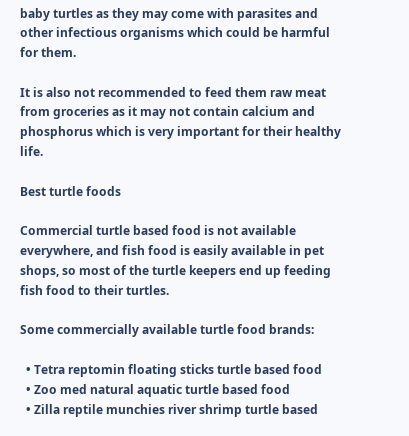baby turtles as they may come with parasites and other infectious organisms which could be harmful for them.

It is also not recommended to feed them raw meat from groceries as it may not contain calcium and phosphorus which is very important for their healthy life.

Best turtle foods

Commercial turtle based food is not available everywhere, and fish food is easily available in pet shops, so most of the turtle keepers end up feeding fish food to their turtles.

Some commercially available turtle food brands:

  • Tetra reptomin floating sticks turtle based food
  • Zoo med natural aquatic turtle based food
  • Zilla reptile munchies river shrimp turtle based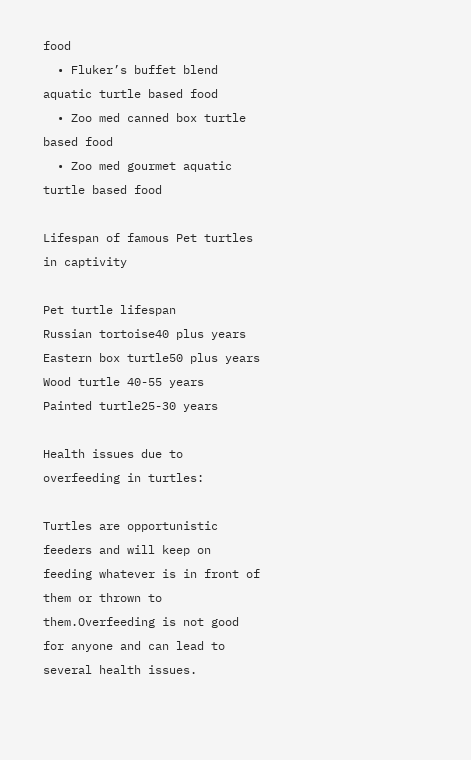food
  • Fluker’s buffet blend aquatic turtle based food
  • Zoo med canned box turtle based food
  • Zoo med gourmet aquatic turtle based food

Lifespan of famous Pet turtles in captivity

Pet turtle lifespan
Russian tortoise40 plus years
Eastern box turtle50 plus years
Wood turtle 40-55 years
Painted turtle25-30 years

Health issues due to overfeeding in turtles:

Turtles are opportunistic feeders and will keep on feeding whatever is in front of them or thrown to them.Overfeeding is not good for anyone and can lead to several health issues.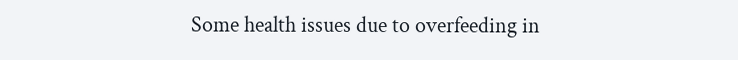Some health issues due to overfeeding in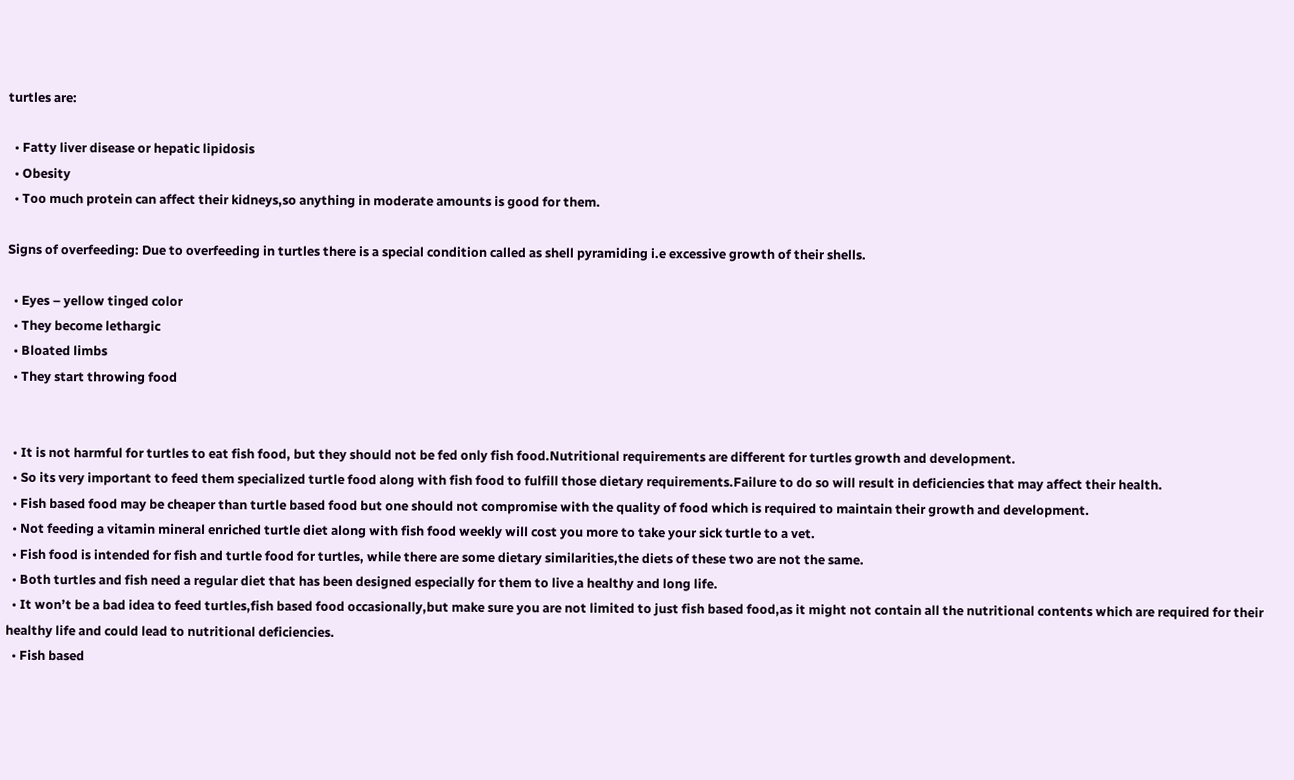turtles are:

  • Fatty liver disease or hepatic lipidosis
  • Obesity
  • Too much protein can affect their kidneys,so anything in moderate amounts is good for them.

Signs of overfeeding: Due to overfeeding in turtles there is a special condition called as shell pyramiding i.e excessive growth of their shells.

  • Eyes – yellow tinged color
  • They become lethargic
  • Bloated limbs
  • They start throwing food


  • It is not harmful for turtles to eat fish food, but they should not be fed only fish food.Nutritional requirements are different for turtles growth and development.
  • So its very important to feed them specialized turtle food along with fish food to fulfill those dietary requirements.Failure to do so will result in deficiencies that may affect their health.
  • Fish based food may be cheaper than turtle based food but one should not compromise with the quality of food which is required to maintain their growth and development.
  • Not feeding a vitamin mineral enriched turtle diet along with fish food weekly will cost you more to take your sick turtle to a vet.
  • Fish food is intended for fish and turtle food for turtles, while there are some dietary similarities,the diets of these two are not the same.
  • Both turtles and fish need a regular diet that has been designed especially for them to live a healthy and long life.
  • It won’t be a bad idea to feed turtles,fish based food occasionally,but make sure you are not limited to just fish based food,as it might not contain all the nutritional contents which are required for their healthy life and could lead to nutritional deficiencies.
  • Fish based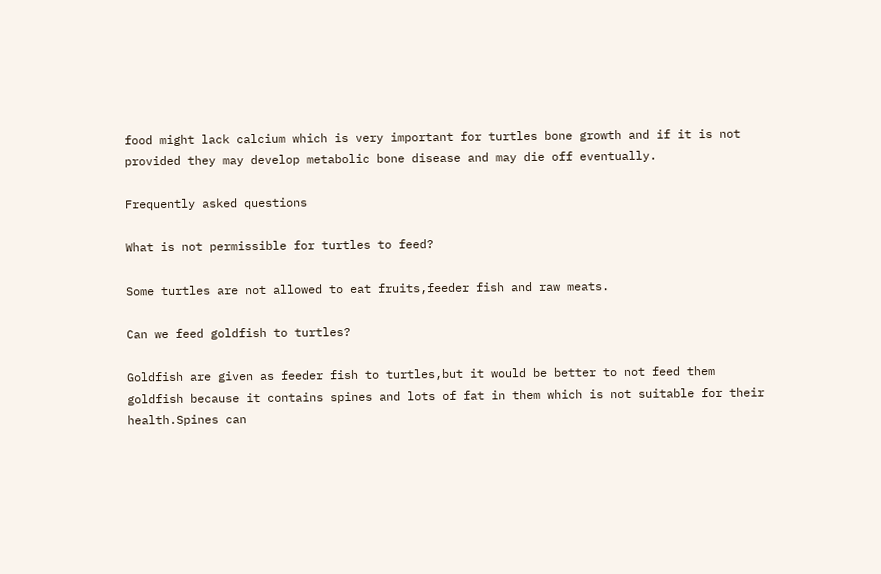food might lack calcium which is very important for turtles bone growth and if it is not provided they may develop metabolic bone disease and may die off eventually.

Frequently asked questions

What is not permissible for turtles to feed?

Some turtles are not allowed to eat fruits,feeder fish and raw meats.

Can we feed goldfish to turtles?

Goldfish are given as feeder fish to turtles,but it would be better to not feed them goldfish because it contains spines and lots of fat in them which is not suitable for their health.Spines can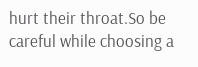hurt their throat.So be careful while choosing a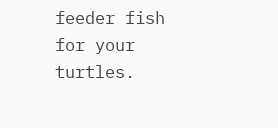feeder fish for your turtles.